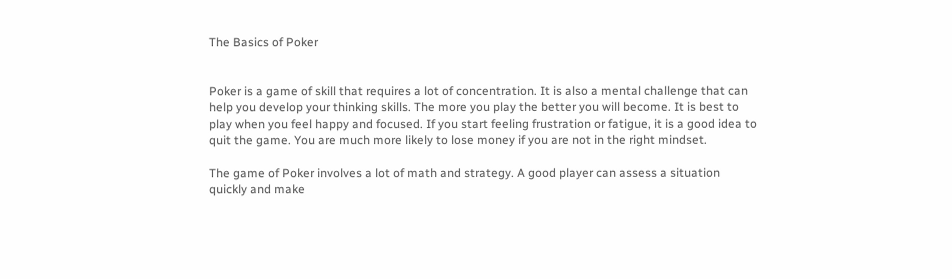The Basics of Poker


Poker is a game of skill that requires a lot of concentration. It is also a mental challenge that can help you develop your thinking skills. The more you play the better you will become. It is best to play when you feel happy and focused. If you start feeling frustration or fatigue, it is a good idea to quit the game. You are much more likely to lose money if you are not in the right mindset.

The game of Poker involves a lot of math and strategy. A good player can assess a situation quickly and make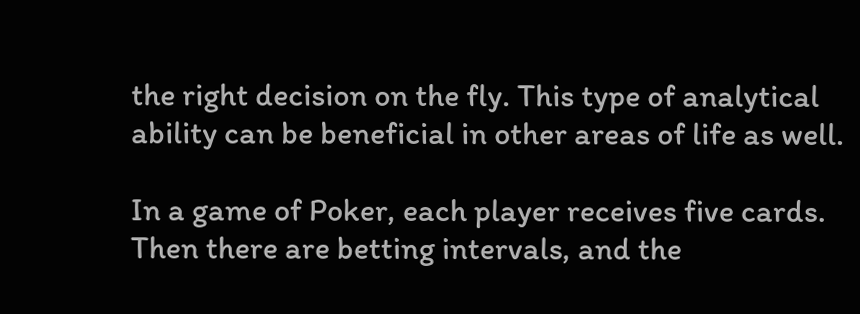the right decision on the fly. This type of analytical ability can be beneficial in other areas of life as well.

In a game of Poker, each player receives five cards. Then there are betting intervals, and the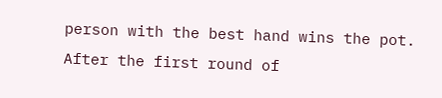person with the best hand wins the pot. After the first round of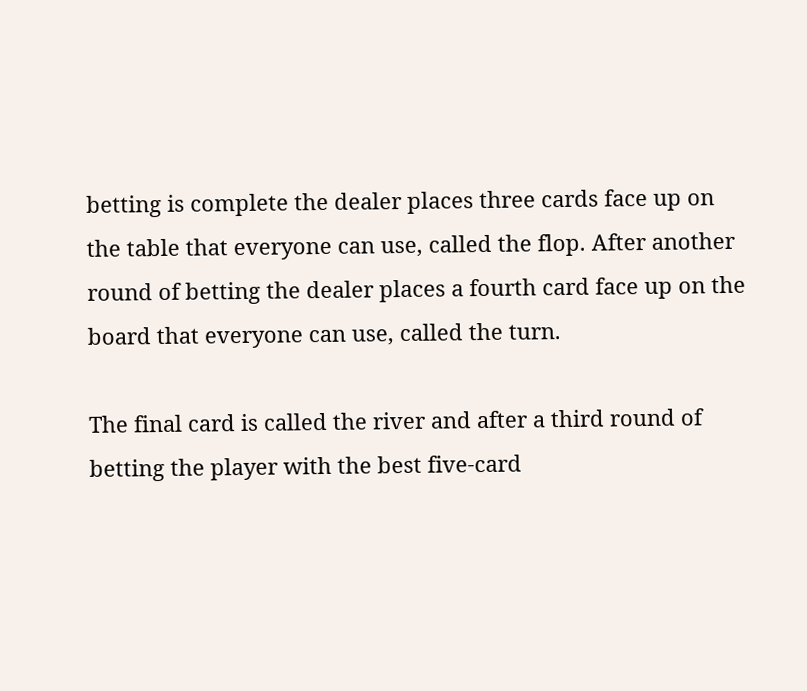betting is complete the dealer places three cards face up on the table that everyone can use, called the flop. After another round of betting the dealer places a fourth card face up on the board that everyone can use, called the turn.

The final card is called the river and after a third round of betting the player with the best five-card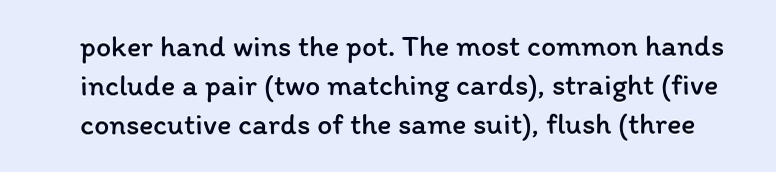poker hand wins the pot. The most common hands include a pair (two matching cards), straight (five consecutive cards of the same suit), flush (three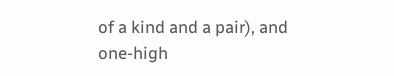of a kind and a pair), and one-high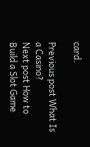card.

Previous post What Is a Casino?
Next post How to Build a Slot Game